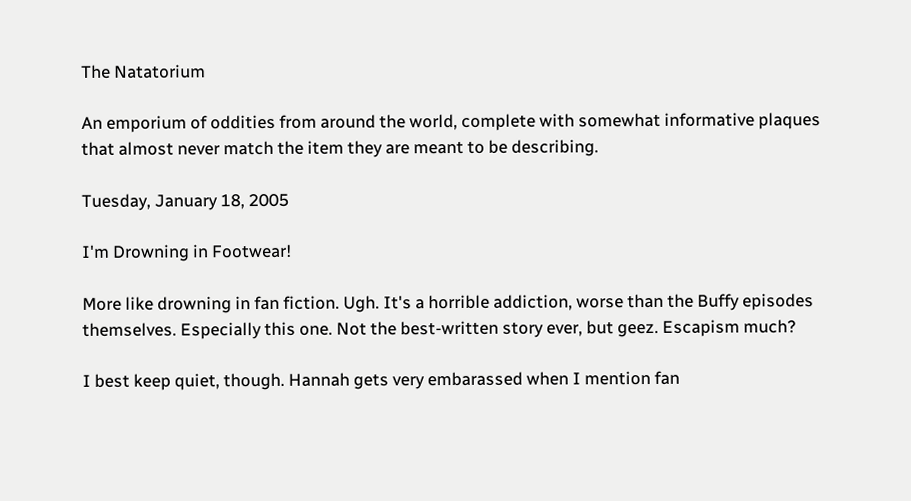The Natatorium

An emporium of oddities from around the world, complete with somewhat informative plaques that almost never match the item they are meant to be describing.

Tuesday, January 18, 2005

I'm Drowning in Footwear!

More like drowning in fan fiction. Ugh. It's a horrible addiction, worse than the Buffy episodes themselves. Especially this one. Not the best-written story ever, but geez. Escapism much?

I best keep quiet, though. Hannah gets very embarassed when I mention fan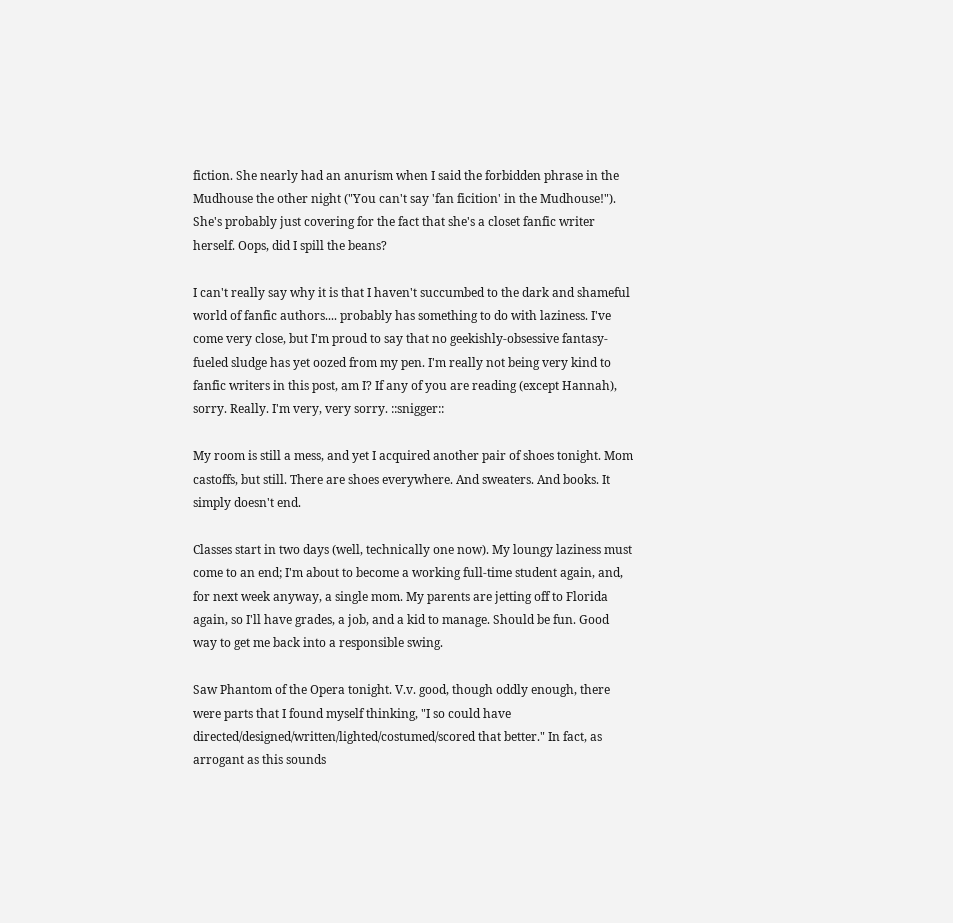fiction. She nearly had an anurism when I said the forbidden phrase in the Mudhouse the other night ("You can't say 'fan ficition' in the Mudhouse!"). She's probably just covering for the fact that she's a closet fanfic writer herself. Oops, did I spill the beans?

I can't really say why it is that I haven't succumbed to the dark and shameful world of fanfic authors.... probably has something to do with laziness. I've come very close, but I'm proud to say that no geekishly-obsessive fantasy-fueled sludge has yet oozed from my pen. I'm really not being very kind to fanfic writers in this post, am I? If any of you are reading (except Hannah), sorry. Really. I'm very, very sorry. ::snigger::

My room is still a mess, and yet I acquired another pair of shoes tonight. Mom castoffs, but still. There are shoes everywhere. And sweaters. And books. It simply doesn't end.

Classes start in two days (well, technically one now). My loungy laziness must come to an end; I'm about to become a working full-time student again, and, for next week anyway, a single mom. My parents are jetting off to Florida again, so I'll have grades, a job, and a kid to manage. Should be fun. Good way to get me back into a responsible swing.

Saw Phantom of the Opera tonight. V.v. good, though oddly enough, there were parts that I found myself thinking, "I so could have directed/designed/written/lighted/costumed/scored that better." In fact, as arrogant as this sounds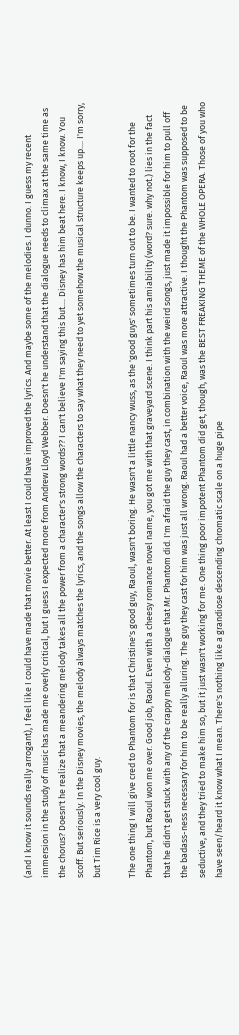(and I know it sounds really arrogant), I feel like I could have made that movie better. At least I could have improved the lyrics. And maybe some of the melodies. I dunno. I guess my recent immersion in the study of music has made me overly critical, but I guess I expected more from Andrew Lloyd Webber. Doesn't he understand that the dialogue needs to climax at the same time as the chorus? Doesn't he realize that a meandering melody takes all the power from a character's strong words?? I can't believe I'm saying this but.... Disney has him beat here. I know, I know. You scoff. But seriously. In the Disney movies, the melody always matches the lyrics, and the songs allow the characters to say what they need to yet somehow the musical structure keeps up.... I'm sorry, but Tim Rice is a very cool guy.

The one thing I will give cred to Phantom for is that Christine's good guy, Raoul, wasn't boring. He wasn't a little nancy wuss, as the 'good guys' sometimes turn out to be. I wanted to root for the Phantom, but Raoul won me over. Good job, Raoul. Even with a cheesy romance novel name, you got me with that graveyard scene. I think part his amiability (word? sure. why not.) lies in the fact that he didn't get stuck with any of the crappy melody-dialogue that Mr. Phantom did. I'm afraid the guy they cast, in combination with the weird songs, just made it impossible for him to pull off the badass-ness necessary for him to be really alluring. The guy they cast for him was just all wrong. Raoul had a better voice, Raoul was more attractive. I thought the Phantom was supposed to be seductive, and they tried to make him so, but it just wasn't working for me. One thing poor impotent Phantom did get, though, was the BEST FREAKING THEME of the WHOLE OPERA. Those of you who have seen/heard it know what I mean. There's nothing like a grandiose descending chromatic scale on a huge pipe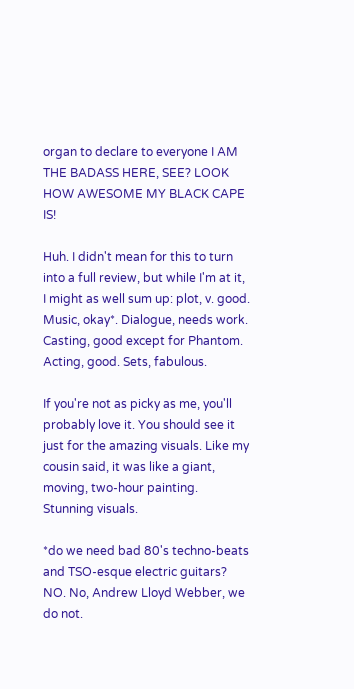organ to declare to everyone I AM THE BADASS HERE, SEE? LOOK HOW AWESOME MY BLACK CAPE IS!

Huh. I didn't mean for this to turn into a full review, but while I'm at it, I might as well sum up: plot, v. good. Music, okay*. Dialogue, needs work. Casting, good except for Phantom. Acting, good. Sets, fabulous.

If you're not as picky as me, you'll probably love it. You should see it just for the amazing visuals. Like my cousin said, it was like a giant, moving, two-hour painting. Stunning visuals.

*do we need bad 80's techno-beats and TSO-esque electric guitars? NO. No, Andrew Lloyd Webber, we do not.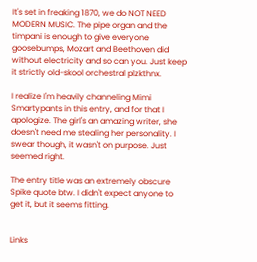It's set in freaking 1870, we do NOT NEED MODERN MUSIC. The pipe organ and the timpani is enough to give everyone goosebumps, Mozart and Beethoven did without electricity and so can you. Just keep it strictly old-skool orchestral plzkthnx.

I realize I'm heavily channeling Mimi Smartypants in this entry, and for that I apologize. The girl's an amazing writer, she doesn't need me stealing her personality. I swear though, it wasn't on purpose. Just seemed right.

The entry title was an extremely obscure Spike quote btw. I didn't expect anyone to get it, but it seems fitting.


Links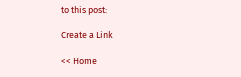to this post:

Create a Link

<< Home